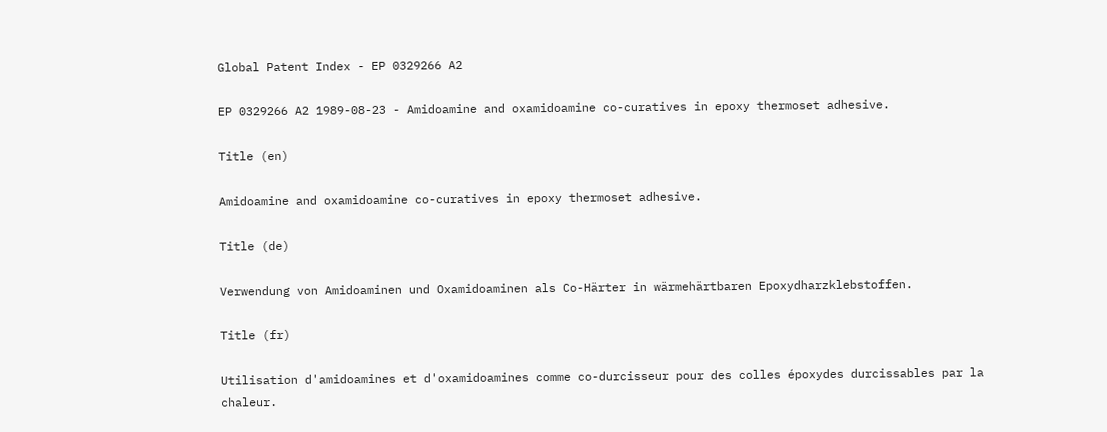Global Patent Index - EP 0329266 A2

EP 0329266 A2 1989-08-23 - Amidoamine and oxamidoamine co-curatives in epoxy thermoset adhesive.

Title (en)

Amidoamine and oxamidoamine co-curatives in epoxy thermoset adhesive.

Title (de)

Verwendung von Amidoaminen und Oxamidoaminen als Co-Härter in wärmehärtbaren Epoxydharzklebstoffen.

Title (fr)

Utilisation d'amidoamines et d'oxamidoamines comme co-durcisseur pour des colles époxydes durcissables par la chaleur.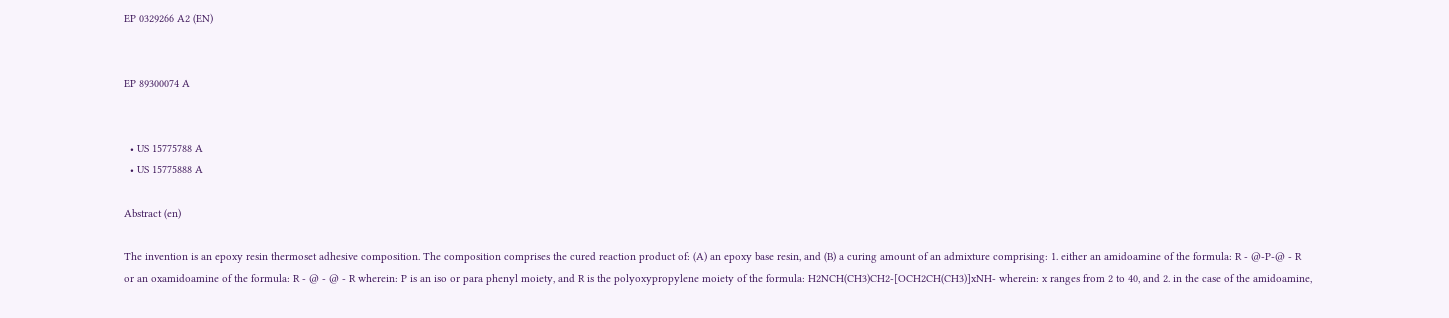EP 0329266 A2 (EN)


EP 89300074 A


  • US 15775788 A
  • US 15775888 A

Abstract (en)

The invention is an epoxy resin thermoset adhesive composition. The composition comprises the cured reaction product of: (A) an epoxy base resin, and (B) a curing amount of an admixture comprising: 1. either an amidoamine of the formula: R - @-P-@ - R or an oxamidoamine of the formula: R - @ - @ - R wherein: P is an iso or para phenyl moiety, and R is the polyoxypropylene moiety of the formula: H2NCH(CH3)CH2-[OCH2CH(CH3)]xNH- wherein: x ranges from 2 to 40, and 2. in the case of the amidoamine,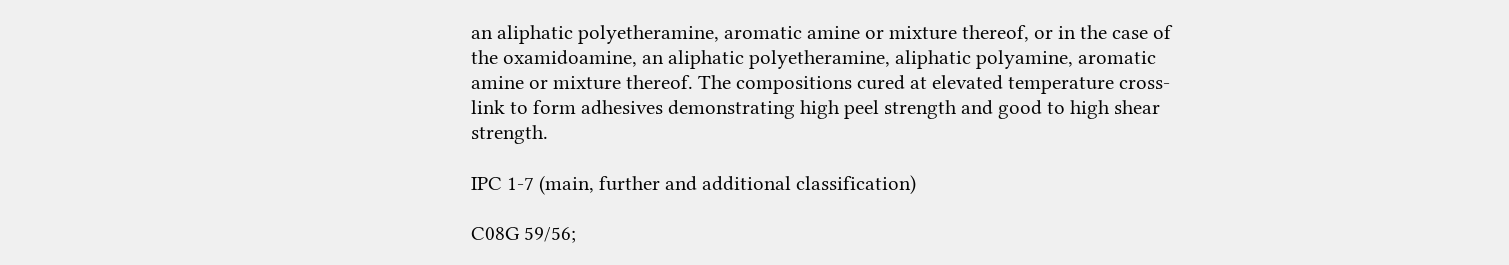an aliphatic polyetheramine, aromatic amine or mixture thereof, or in the case of the oxamidoamine, an aliphatic polyetheramine, aliphatic polyamine, aromatic amine or mixture thereof. The compositions cured at elevated temperature cross-link to form adhesives demonstrating high peel strength and good to high shear strength.

IPC 1-7 (main, further and additional classification)

C08G 59/56;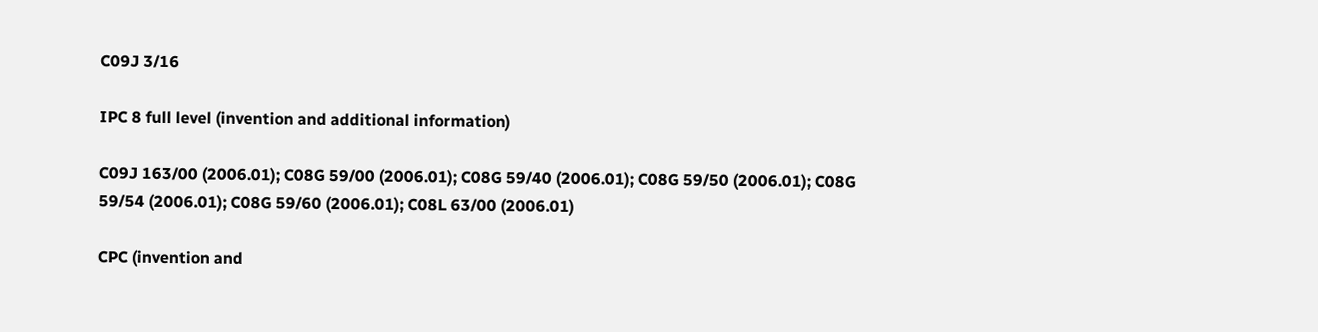C09J 3/16

IPC 8 full level (invention and additional information)

C09J 163/00 (2006.01); C08G 59/00 (2006.01); C08G 59/40 (2006.01); C08G 59/50 (2006.01); C08G 59/54 (2006.01); C08G 59/60 (2006.01); C08L 63/00 (2006.01)

CPC (invention and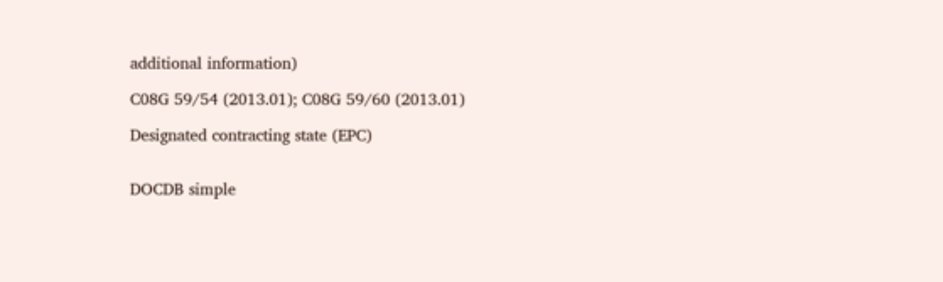additional information)

C08G 59/54 (2013.01); C08G 59/60 (2013.01)

Designated contracting state (EPC)


DOCDB simple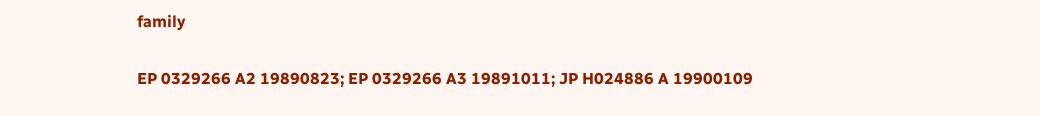family

EP 0329266 A2 19890823; EP 0329266 A3 19891011; JP H024886 A 19900109